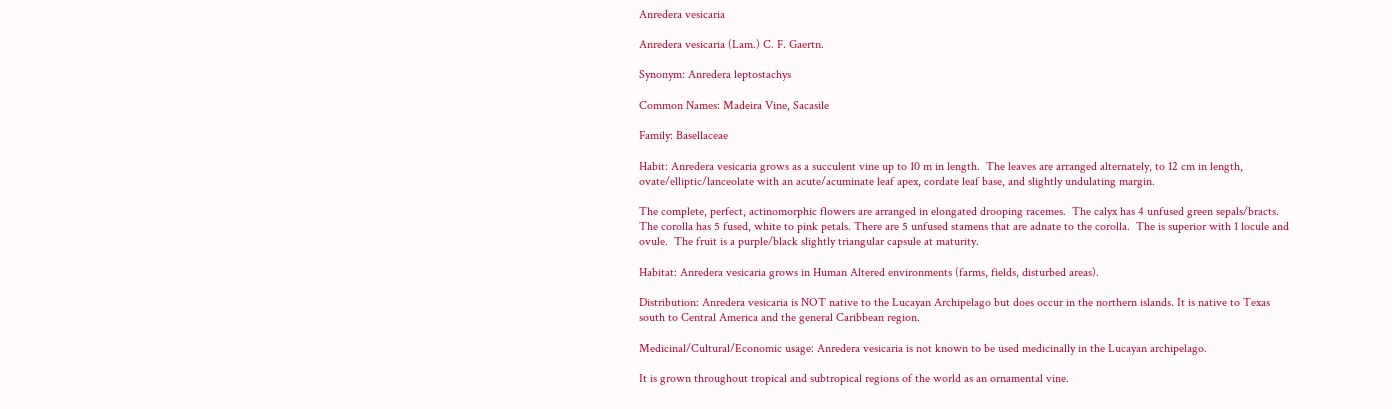Anredera vesicaria

Anredera vesicaria (Lam.) C. F. Gaertn.

Synonym: Anredera leptostachys

Common Names: Madeira Vine, Sacasile

Family: Basellaceae

Habit: Anredera vesicaria grows as a succulent vine up to 10 m in length.  The leaves are arranged alternately, to 12 cm in length, ovate/elliptic/lanceolate with an acute/acuminate leaf apex, cordate leaf base, and slightly undulating margin.

The complete, perfect, actinomorphic flowers are arranged in elongated drooping racemes.  The calyx has 4 unfused green sepals/bracts.  The corolla has 5 fused, white to pink petals. There are 5 unfused stamens that are adnate to the corolla.  The is superior with 1 locule and ovule.  The fruit is a purple/black slightly triangular capsule at maturity.

Habitat: Anredera vesicaria grows in Human Altered environments (farms, fields, disturbed areas).

Distribution: Anredera vesicaria is NOT native to the Lucayan Archipelago but does occur in the northern islands. It is native to Texas south to Central America and the general Caribbean region.

Medicinal/Cultural/Economic usage: Anredera vesicaria is not known to be used medicinally in the Lucayan archipelago.

It is grown throughout tropical and subtropical regions of the world as an ornamental vine.